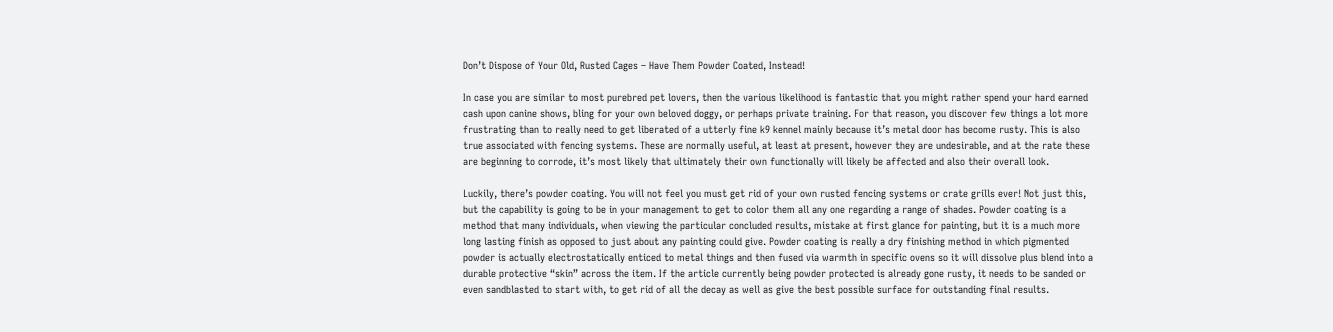Don’t Dispose of Your Old, Rusted Cages – Have Them Powder Coated, Instead!

In case you are similar to most purebred pet lovers, then the various likelihood is fantastic that you might rather spend your hard earned cash upon canine shows, bling for your own beloved doggy, or perhaps private training. For that reason, you discover few things a lot more frustrating than to really need to get liberated of a utterly fine k9 kennel mainly because it’s metal door has become rusty. This is also true associated with fencing systems. These are normally useful, at least at present, however they are undesirable, and at the rate these are beginning to corrode, it’s most likely that ultimately their own functionally will likely be affected and also their overall look.

Luckily, there’s powder coating. You will not feel you must get rid of your own rusted fencing systems or crate grills ever! Not just this, but the capability is going to be in your management to get to color them all any one regarding a range of shades. Powder coating is a method that many individuals, when viewing the particular concluded results, mistake at first glance for painting, but it is a much more long lasting finish as opposed to just about any painting could give. Powder coating is really a dry finishing method in which pigmented powder is actually electrostatically enticed to metal things and then fused via warmth in specific ovens so it will dissolve plus blend into a durable protective “skin” across the item. If the article currently being powder protected is already gone rusty, it needs to be sanded or even sandblasted to start with, to get rid of all the decay as well as give the best possible surface for outstanding final results.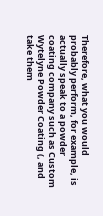Therefore, what you would probably perform, for example, is actually speak to a powder coating company such as Custom Wytelyne Powder Coating (, and take them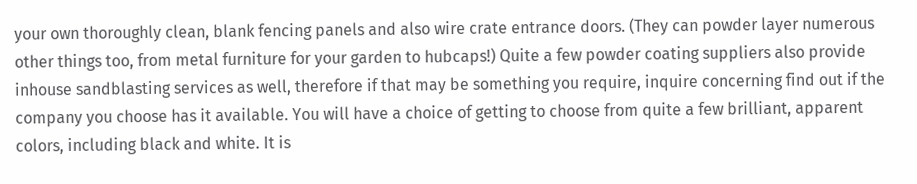your own thoroughly clean, blank fencing panels and also wire crate entrance doors. (They can powder layer numerous other things too, from metal furniture for your garden to hubcaps!) Quite a few powder coating suppliers also provide inhouse sandblasting services as well, therefore if that may be something you require, inquire concerning find out if the company you choose has it available. You will have a choice of getting to choose from quite a few brilliant, apparent colors, including black and white. It is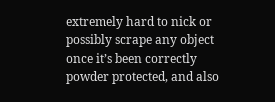extremely hard to nick or possibly scrape any object once it’s been correctly powder protected, and also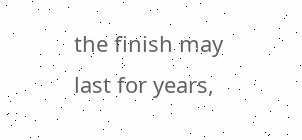the finish may last for years,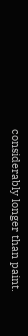considerably longer than paint.